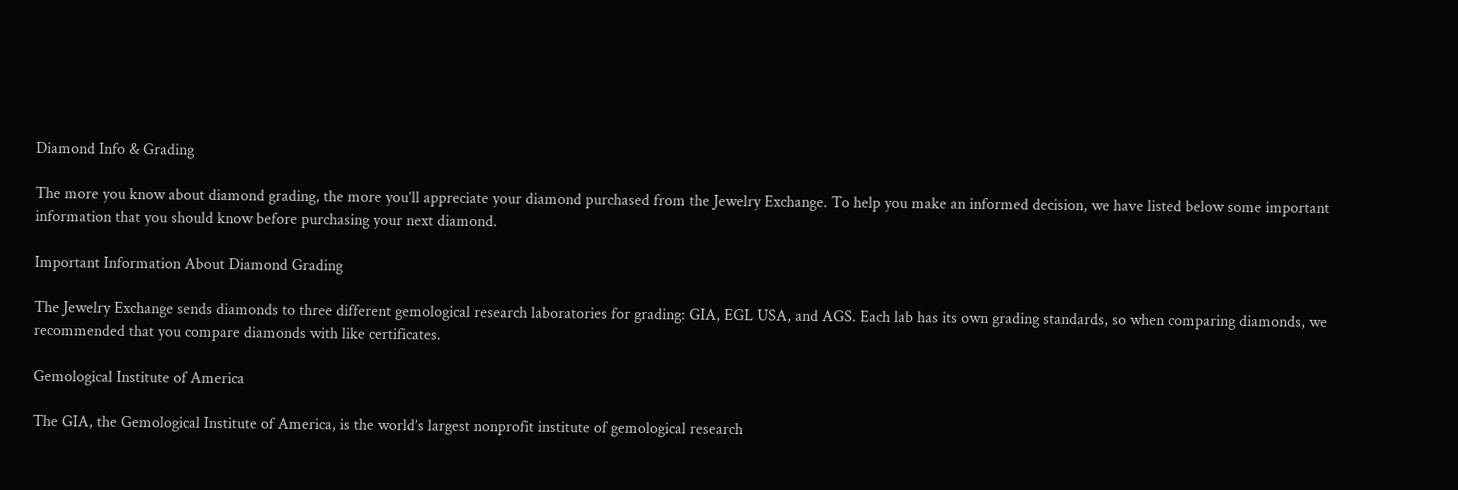Diamond Info & Grading

The more you know about diamond grading, the more you’ll appreciate your diamond purchased from the Jewelry Exchange. To help you make an informed decision, we have listed below some important information that you should know before purchasing your next diamond.

Important Information About Diamond Grading

The Jewelry Exchange sends diamonds to three different gemological research laboratories for grading: GIA, EGL USA, and AGS. Each lab has its own grading standards, so when comparing diamonds, we recommended that you compare diamonds with like certificates.

Gemological Institute of America

The GIA, the Gemological Institute of America, is the world’s largest nonprofit institute of gemological research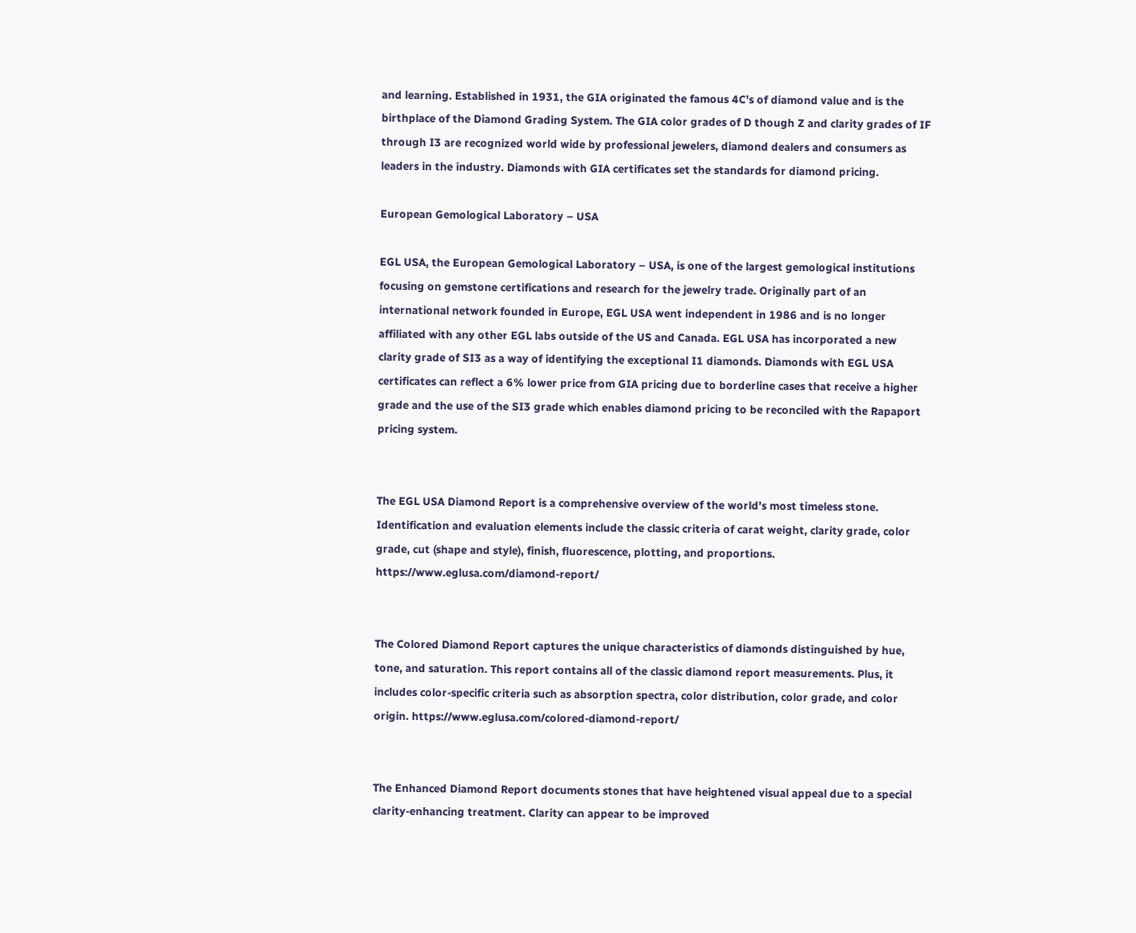and learning. Established in 1931, the GIA originated the famous 4C’s of diamond value and is the birthplace of the Diamond Grading System. The GIA color grades of D though Z and clarity grades of IF through I3 are recognized world wide by professional jewelers, diamond dealers and consumers as leaders in the industry. Diamonds with GIA certificates set the standards for diamond pricing.

European Gemological Laboratory – USA

EGL USA, the European Gemological Laboratory – USA, is one of the largest gemological institutions focusing on gemstone certifications and research for the jewelry trade. Originally part of an international network founded in Europe, EGL USA went independent in 1986 and is no longer affiliated with any other EGL labs outside of the US and Canada. EGL USA has incorporated a new clarity grade of SI3 as a way of identifying the exceptional I1 diamonds. Diamonds with EGL USA certificates can reflect a 6% lower price from GIA pricing due to borderline cases that receive a higher grade and the use of the SI3 grade which enables diamond pricing to be reconciled with the Rapaport pricing system.


The EGL USA Diamond Report is a comprehensive overview of the world’s most timeless stone. Identification and evaluation elements include the classic criteria of carat weight, clarity grade, color grade, cut (shape and style), finish, fluorescence, plotting, and proportions. https://www.eglusa.com/diamond-report/


The Colored Diamond Report captures the unique characteristics of diamonds distinguished by hue, tone, and saturation. This report contains all of the classic diamond report measurements. Plus, it includes color-specific criteria such as absorption spectra, color distribution, color grade, and color origin. https://www.eglusa.com/colored-diamond-report/


The Enhanced Diamond Report documents stones that have heightened visual appeal due to a special clarity-enhancing treatment. Clarity can appear to be improved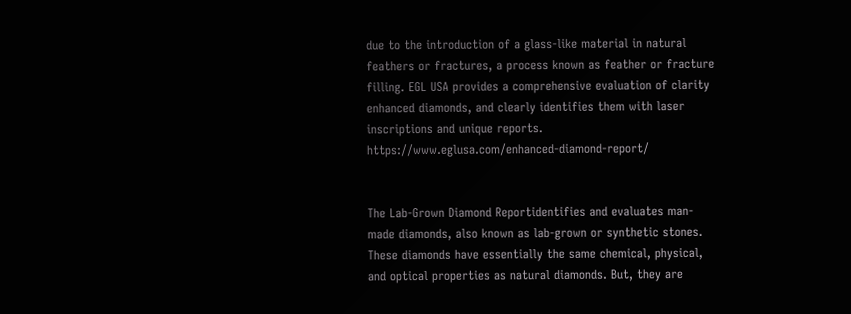due to the introduction of a glass-like material in natural feathers or fractures, a process known as feather or fracture filling. EGL USA provides a comprehensive evaluation of clarity enhanced diamonds, and clearly identifies them with laser inscriptions and unique reports. https://www.eglusa.com/enhanced-diamond-report/


The Lab-Grown Diamond Reportidentifies and evaluates man-made diamonds, also known as lab-grown or synthetic stones. These diamonds have essentially the same chemical, physical, and optical properties as natural diamonds. But, they are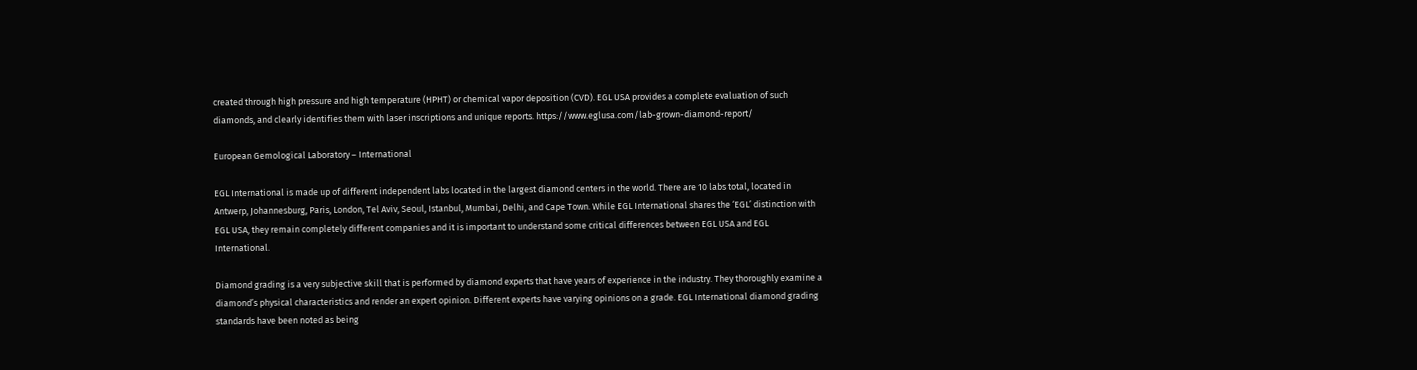created through high pressure and high temperature (HPHT) or chemical vapor deposition (CVD). EGL USA provides a complete evaluation of such diamonds, and clearly identifies them with laser inscriptions and unique reports. https://www.eglusa.com/lab-grown-diamond-report/

European Gemological Laboratory – International

EGL International is made up of different independent labs located in the largest diamond centers in the world. There are 10 labs total, located in Antwerp, Johannesburg, Paris, London, Tel Aviv, Seoul, Istanbul, Mumbai, Delhi, and Cape Town. While EGL International shares the ‘EGL’ distinction with EGL USA, they remain completely different companies and it is important to understand some critical differences between EGL USA and EGL International.

Diamond grading is a very subjective skill that is performed by diamond experts that have years of experience in the industry. They thoroughly examine a diamond’s physical characteristics and render an expert opinion. Different experts have varying opinions on a grade. EGL International diamond grading standards have been noted as being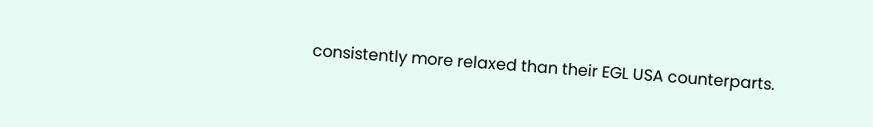consistently more relaxed than their EGL USA counterparts.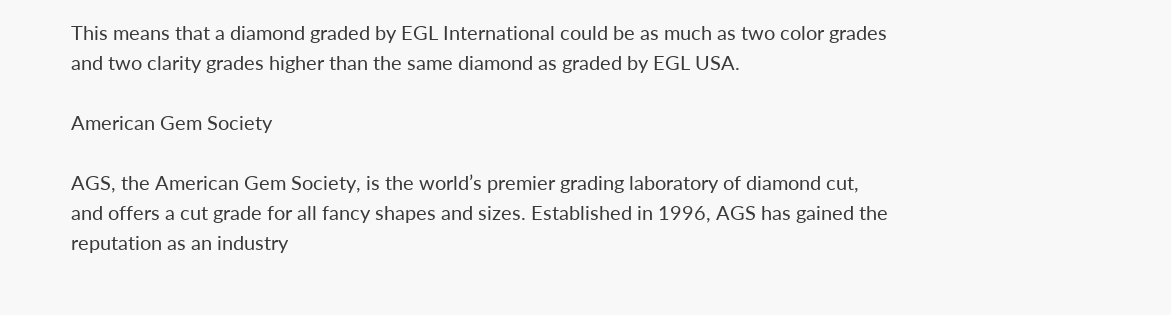This means that a diamond graded by EGL International could be as much as two color grades and two clarity grades higher than the same diamond as graded by EGL USA.

American Gem Society

AGS, the American Gem Society, is the world’s premier grading laboratory of diamond cut, and offers a cut grade for all fancy shapes and sizes. Established in 1996, AGS has gained the reputation as an industry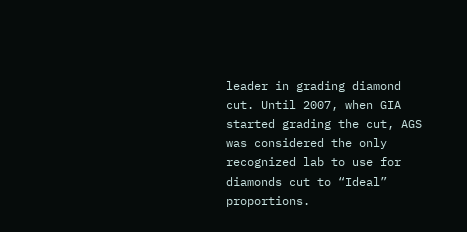leader in grading diamond cut. Until 2007, when GIA started grading the cut, AGS was considered the only recognized lab to use for diamonds cut to “Ideal” proportions.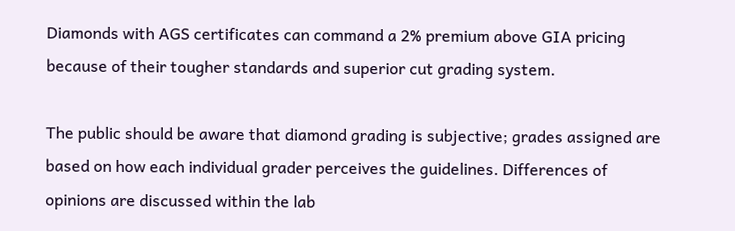Diamonds with AGS certificates can command a 2% premium above GIA pricing because of their tougher standards and superior cut grading system.

The public should be aware that diamond grading is subjective; grades assigned are based on how each individual grader perceives the guidelines. Differences of opinions are discussed within the lab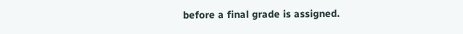before a final grade is assigned.